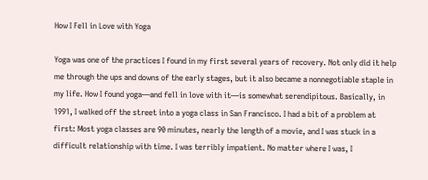How I Fell in Love with Yoga

Yoga was one of the practices I found in my first several years of recovery. Not only did it help me through the ups and downs of the early stages, but it also became a nonnegotiable staple in my life. How I found yoga—and fell in love with it—is somewhat serendipitous. Basically, in 1991, I walked off the street into a yoga class in San Francisco. I had a bit of a problem at first: Most yoga classes are 90 minutes, nearly the length of a movie, and I was stuck in a difficult relationship with time. I was terribly impatient. No matter where I was, I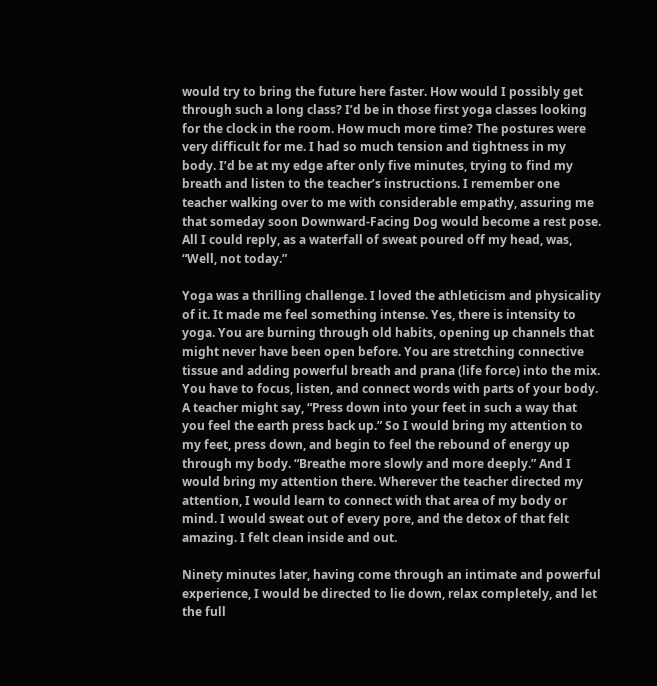would try to bring the future here faster. How would I possibly get through such a long class? I’d be in those first yoga classes looking for the clock in the room. How much more time? The postures were very difficult for me. I had so much tension and tightness in my body. I’d be at my edge after only five minutes, trying to find my breath and listen to the teacher’s instructions. I remember one teacher walking over to me with considerable empathy, assuring me that someday soon Downward-Facing Dog would become a rest pose. All I could reply, as a waterfall of sweat poured off my head, was, “Well, not today.”

Yoga was a thrilling challenge. I loved the athleticism and physicality of it. It made me feel something intense. Yes, there is intensity to yoga. You are burning through old habits, opening up channels that might never have been open before. You are stretching connective tissue and adding powerful breath and prana (life force) into the mix. You have to focus, listen, and connect words with parts of your body. A teacher might say, “Press down into your feet in such a way that you feel the earth press back up.” So I would bring my attention to my feet, press down, and begin to feel the rebound of energy up through my body. “Breathe more slowly and more deeply.” And I would bring my attention there. Wherever the teacher directed my attention, I would learn to connect with that area of my body or mind. I would sweat out of every pore, and the detox of that felt amazing. I felt clean inside and out.

Ninety minutes later, having come through an intimate and powerful experience, I would be directed to lie down, relax completely, and let the full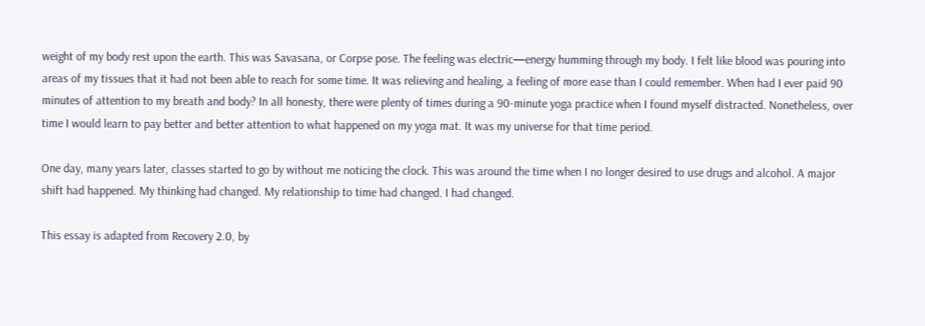weight of my body rest upon the earth. This was Savasana, or Corpse pose. The feeling was electric—energy humming through my body. I felt like blood was pouring into areas of my tissues that it had not been able to reach for some time. It was relieving and healing, a feeling of more ease than I could remember. When had I ever paid 90 minutes of attention to my breath and body? In all honesty, there were plenty of times during a 90-minute yoga practice when I found myself distracted. Nonetheless, over time I would learn to pay better and better attention to what happened on my yoga mat. It was my universe for that time period.

One day, many years later, classes started to go by without me noticing the clock. This was around the time when I no longer desired to use drugs and alcohol. A major shift had happened. My thinking had changed. My relationship to time had changed. I had changed.

This essay is adapted from Recovery 2.0, by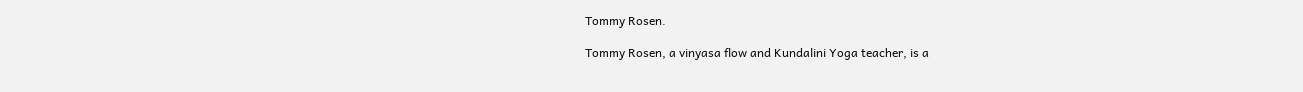Tommy Rosen.

Tommy Rosen, a vinyasa flow and Kundalini Yoga teacher, is a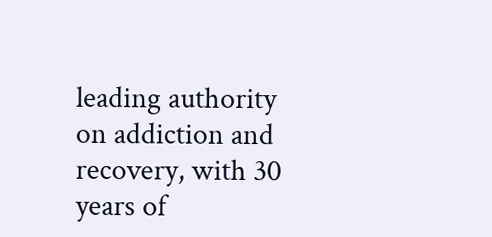leading authority on addiction and recovery, with 30 years of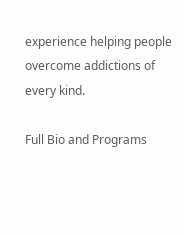experience helping people overcome addictions of every kind.

Full Bio and Programs